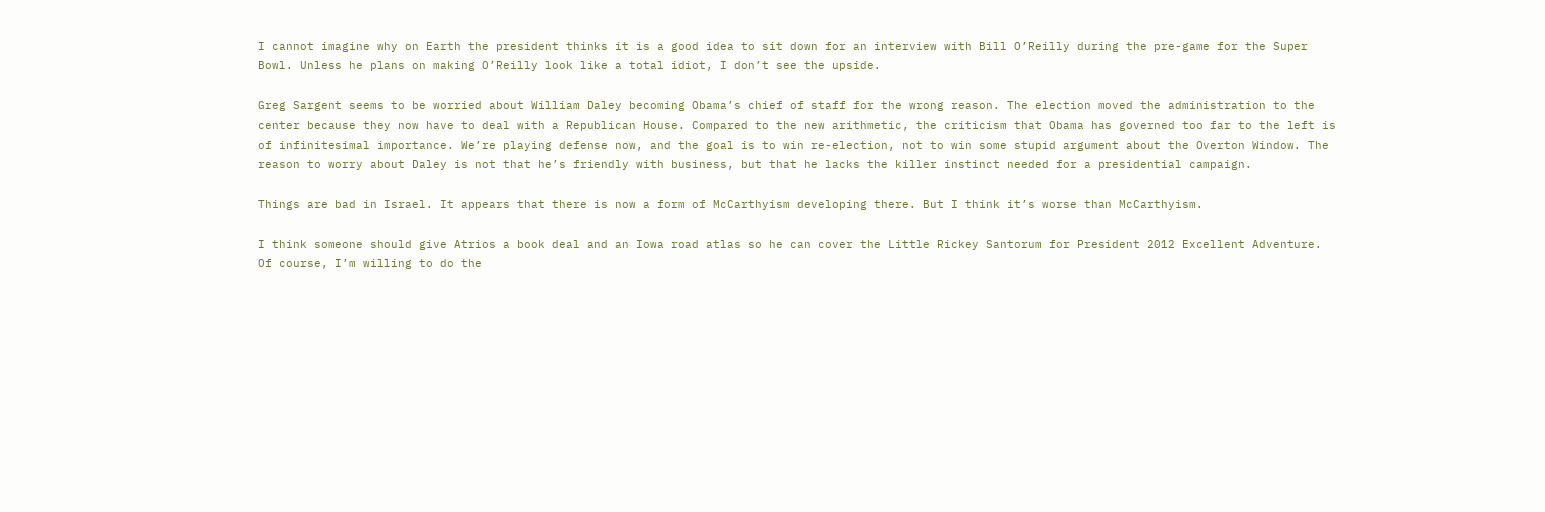I cannot imagine why on Earth the president thinks it is a good idea to sit down for an interview with Bill O’Reilly during the pre-game for the Super Bowl. Unless he plans on making O’Reilly look like a total idiot, I don’t see the upside.

Greg Sargent seems to be worried about William Daley becoming Obama’s chief of staff for the wrong reason. The election moved the administration to the center because they now have to deal with a Republican House. Compared to the new arithmetic, the criticism that Obama has governed too far to the left is of infinitesimal importance. We’re playing defense now, and the goal is to win re-election, not to win some stupid argument about the Overton Window. The reason to worry about Daley is not that he’s friendly with business, but that he lacks the killer instinct needed for a presidential campaign.

Things are bad in Israel. It appears that there is now a form of McCarthyism developing there. But I think it’s worse than McCarthyism.

I think someone should give Atrios a book deal and an Iowa road atlas so he can cover the Little Rickey Santorum for President 2012 Excellent Adventure. Of course, I’m willing to do the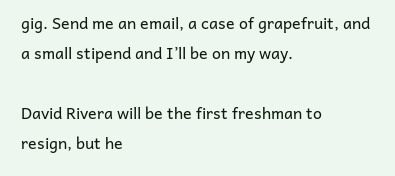gig. Send me an email, a case of grapefruit, and a small stipend and I’ll be on my way.

David Rivera will be the first freshman to resign, but he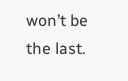won’t be the last.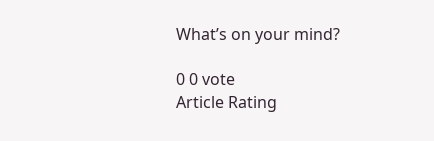What’s on your mind?

0 0 vote
Article Rating